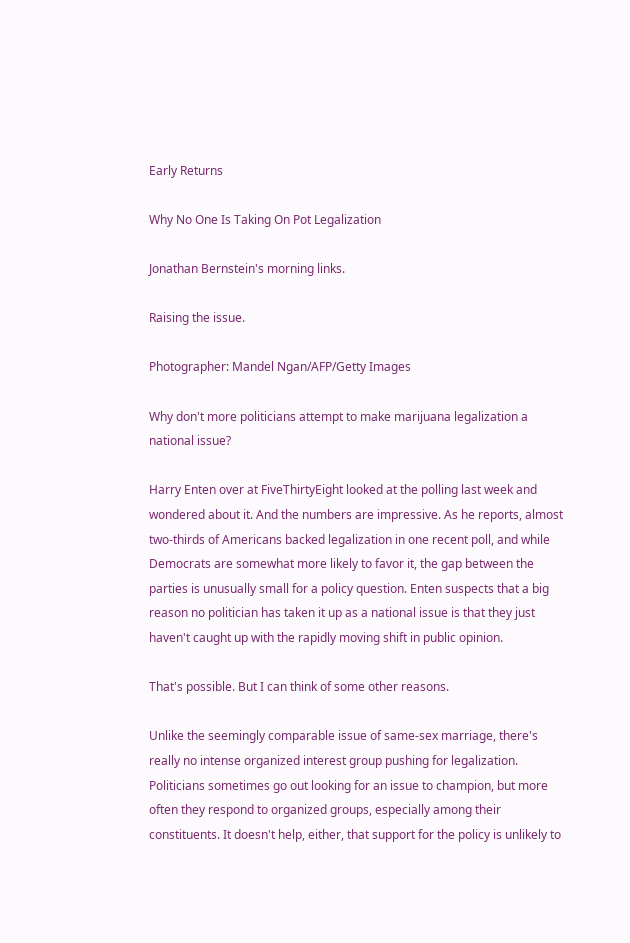Early Returns

Why No One Is Taking On Pot Legalization

Jonathan Bernstein's morning links.

Raising the issue.

Photographer: Mandel Ngan/AFP/Getty Images

Why don't more politicians attempt to make marijuana legalization a national issue?

Harry Enten over at FiveThirtyEight looked at the polling last week and wondered about it. And the numbers are impressive. As he reports, almost two-thirds of Americans backed legalization in one recent poll, and while Democrats are somewhat more likely to favor it, the gap between the parties is unusually small for a policy question. Enten suspects that a big reason no politician has taken it up as a national issue is that they just haven't caught up with the rapidly moving shift in public opinion.

That's possible. But I can think of some other reasons.

Unlike the seemingly comparable issue of same-sex marriage, there's really no intense organized interest group pushing for legalization. Politicians sometimes go out looking for an issue to champion, but more often they respond to organized groups, especially among their constituents. It doesn't help, either, that support for the policy is unlikely to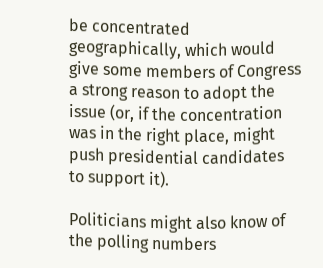be concentrated geographically, which would give some members of Congress a strong reason to adopt the issue (or, if the concentration was in the right place, might push presidential candidates to support it).

Politicians might also know of the polling numbers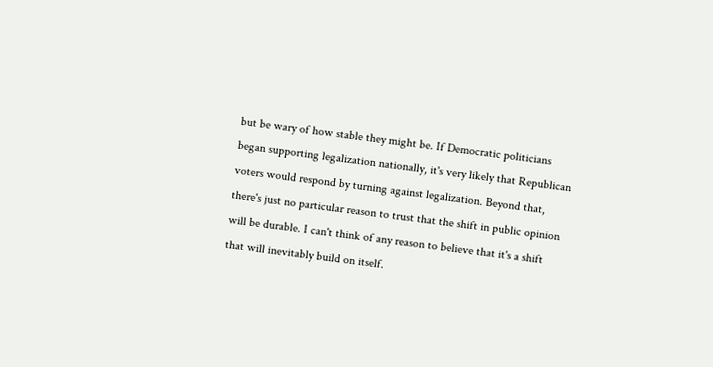but be wary of how stable they might be. If Democratic politicians began supporting legalization nationally, it's very likely that Republican voters would respond by turning against legalization. Beyond that, there's just no particular reason to trust that the shift in public opinion will be durable. I can't think of any reason to believe that it's a shift that will inevitably build on itself.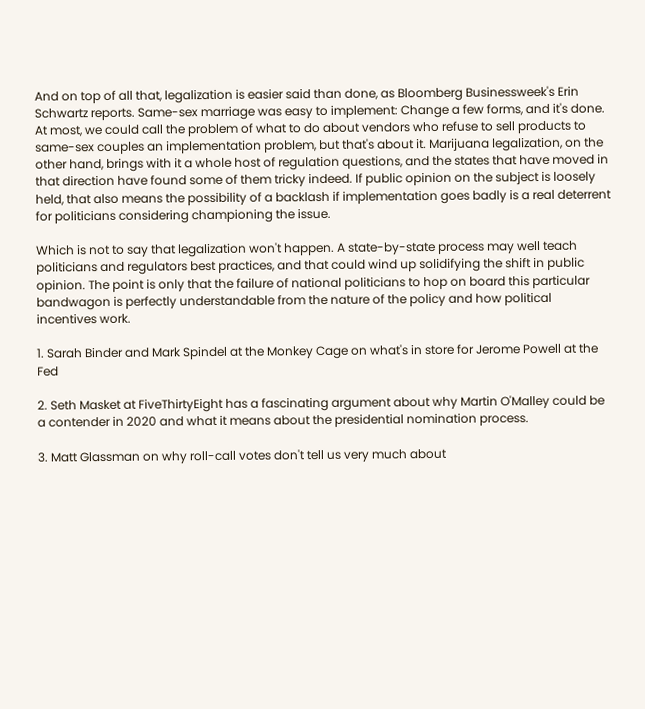And on top of all that, legalization is easier said than done, as Bloomberg Businessweek's Erin Schwartz reports. Same-sex marriage was easy to implement: Change a few forms, and it's done. At most, we could call the problem of what to do about vendors who refuse to sell products to same-sex couples an implementation problem, but that's about it. Marijuana legalization, on the other hand, brings with it a whole host of regulation questions, and the states that have moved in that direction have found some of them tricky indeed. If public opinion on the subject is loosely held, that also means the possibility of a backlash if implementation goes badly is a real deterrent for politicians considering championing the issue.

Which is not to say that legalization won't happen. A state-by-state process may well teach politicians and regulators best practices, and that could wind up solidifying the shift in public opinion. The point is only that the failure of national politicians to hop on board this particular bandwagon is perfectly understandable from the nature of the policy and how political incentives work.

1. Sarah Binder and Mark Spindel at the Monkey Cage on what's in store for Jerome Powell at the Fed

2. Seth Masket at FiveThirtyEight has a fascinating argument about why Martin O'Malley could be a contender in 2020 and what it means about the presidential nomination process.

3. Matt Glassman on why roll-call votes don't tell us very much about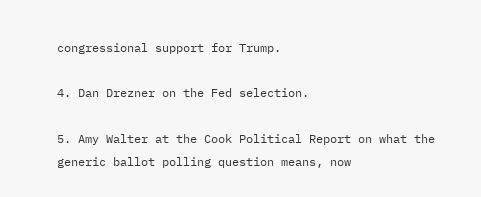congressional support for Trump.

4. Dan Drezner on the Fed selection.

5. Amy Walter at the Cook Political Report on what the generic ballot polling question means, now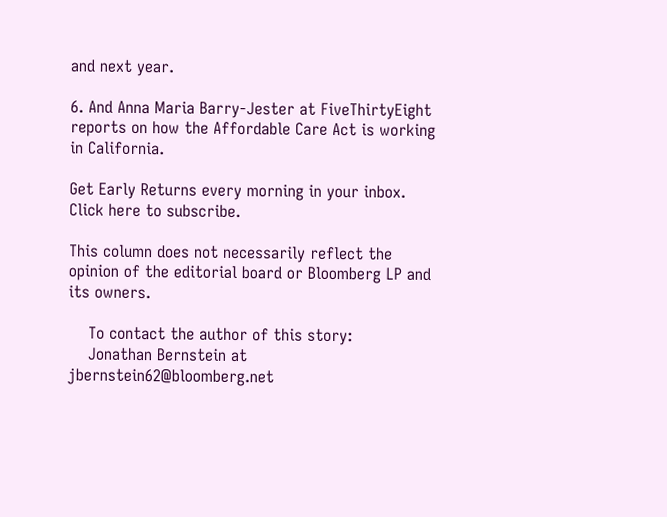and next year.

6. And Anna Maria Barry-Jester at FiveThirtyEight reports on how the Affordable Care Act is working in California.

Get Early Returns every morning in your inbox. Click here to subscribe.

This column does not necessarily reflect the opinion of the editorial board or Bloomberg LP and its owners.

    To contact the author of this story:
    Jonathan Bernstein at jbernstein62@bloomberg.net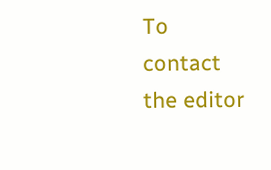To contact the editor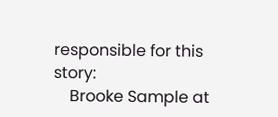responsible for this story:
    Brooke Sample at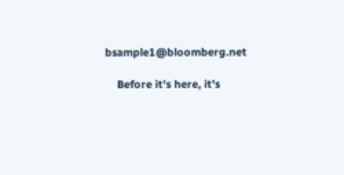bsample1@bloomberg.net

    Before it's here, it's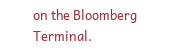on the Bloomberg Terminal.